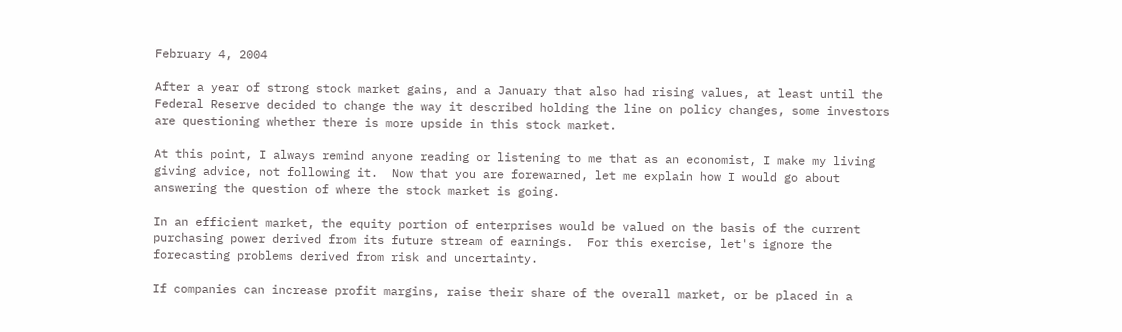February 4, 2004

After a year of strong stock market gains, and a January that also had rising values, at least until the Federal Reserve decided to change the way it described holding the line on policy changes, some investors are questioning whether there is more upside in this stock market.

At this point, I always remind anyone reading or listening to me that as an economist, I make my living giving advice, not following it.  Now that you are forewarned, let me explain how I would go about answering the question of where the stock market is going.

In an efficient market, the equity portion of enterprises would be valued on the basis of the current purchasing power derived from its future stream of earnings.  For this exercise, let's ignore the forecasting problems derived from risk and uncertainty.

If companies can increase profit margins, raise their share of the overall market, or be placed in a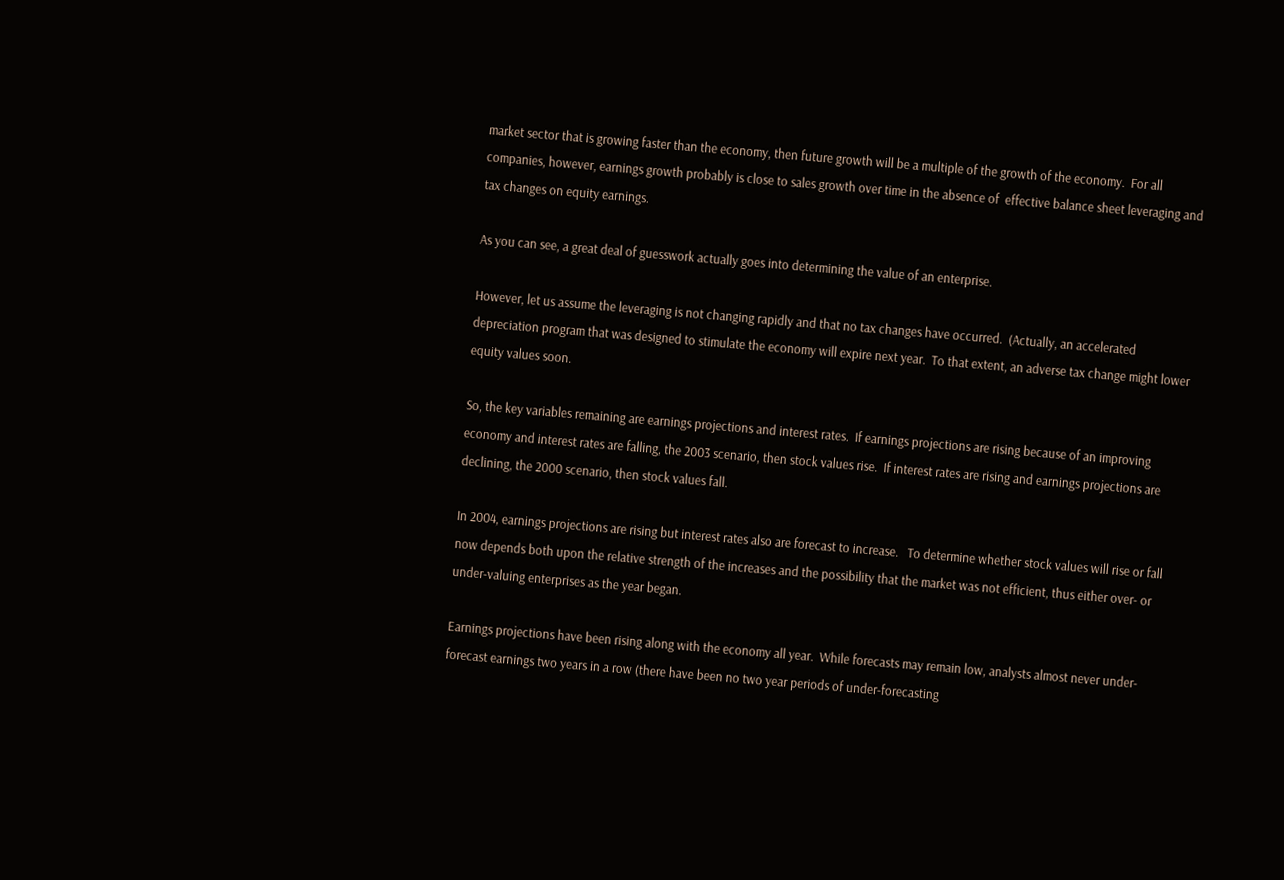market sector that is growing faster than the economy, then future growth will be a multiple of the growth of the economy.  For all companies, however, earnings growth probably is close to sales growth over time in the absence of  effective balance sheet leveraging and tax changes on equity earnings.

As you can see, a great deal of guesswork actually goes into determining the value of an enterprise.

However, let us assume the leveraging is not changing rapidly and that no tax changes have occurred.  (Actually, an accelerated depreciation program that was designed to stimulate the economy will expire next year.  To that extent, an adverse tax change might lower equity values soon.

So, the key variables remaining are earnings projections and interest rates.  If earnings projections are rising because of an improving economy and interest rates are falling, the 2003 scenario, then stock values rise.  If interest rates are rising and earnings projections are declining, the 2000 scenario, then stock values fall.

In 2004, earnings projections are rising but interest rates also are forecast to increase.   To determine whether stock values will rise or fall now depends both upon the relative strength of the increases and the possibility that the market was not efficient, thus either over- or under-valuing enterprises as the year began.

Earnings projections have been rising along with the economy all year.  While forecasts may remain low, analysts almost never under-forecast earnings two years in a row (there have been no two year periods of under-forecasting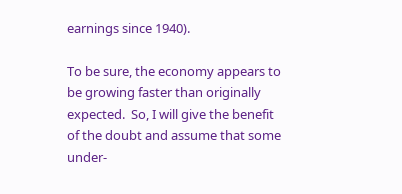earnings since 1940).

To be sure, the economy appears to be growing faster than originally expected.  So, I will give the benefit of the doubt and assume that some under-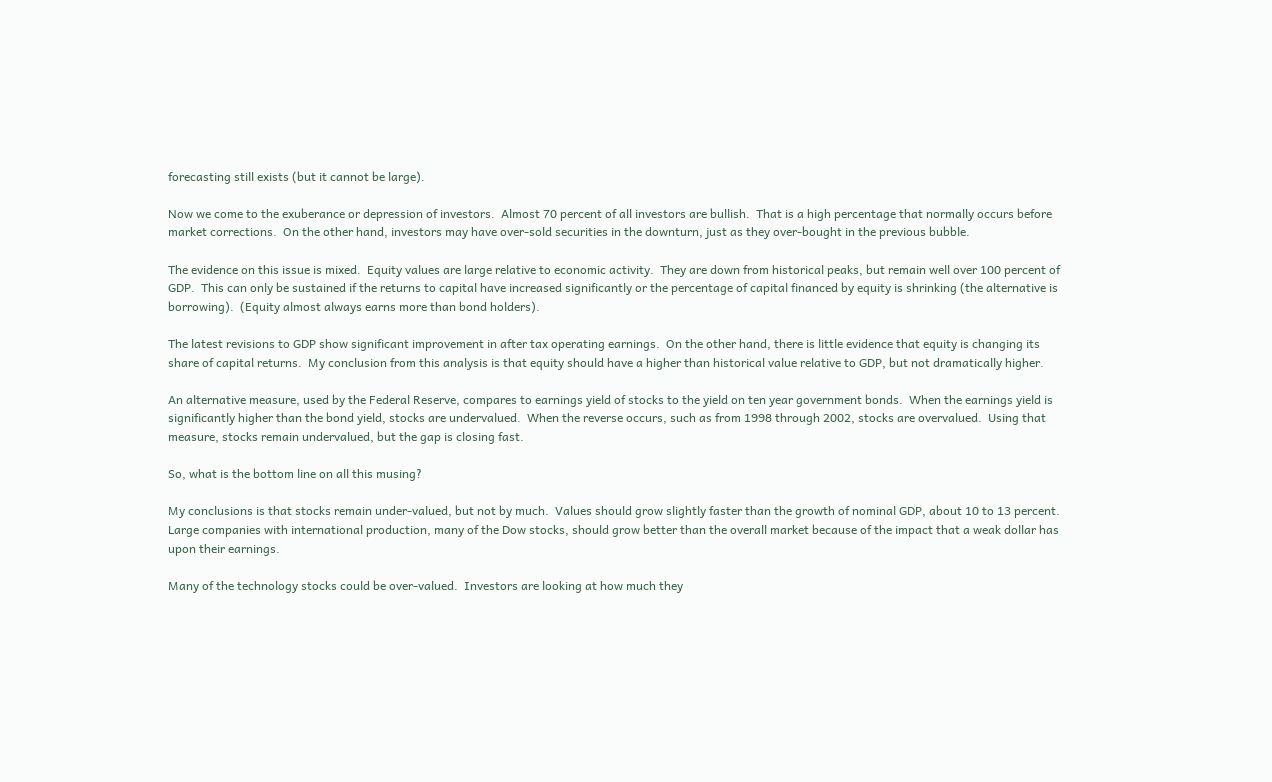forecasting still exists (but it cannot be large).

Now we come to the exuberance or depression of investors.  Almost 70 percent of all investors are bullish.  That is a high percentage that normally occurs before market corrections.  On the other hand, investors may have over-sold securities in the downturn, just as they over-bought in the previous bubble.

The evidence on this issue is mixed.  Equity values are large relative to economic activity.  They are down from historical peaks, but remain well over 100 percent of GDP.  This can only be sustained if the returns to capital have increased significantly or the percentage of capital financed by equity is shrinking (the alternative is borrowing).  (Equity almost always earns more than bond holders).

The latest revisions to GDP show significant improvement in after tax operating earnings.  On the other hand, there is little evidence that equity is changing its share of capital returns.  My conclusion from this analysis is that equity should have a higher than historical value relative to GDP, but not dramatically higher.

An alternative measure, used by the Federal Reserve, compares to earnings yield of stocks to the yield on ten year government bonds.  When the earnings yield is significantly higher than the bond yield, stocks are undervalued.  When the reverse occurs, such as from 1998 through 2002, stocks are overvalued.  Using that measure, stocks remain undervalued, but the gap is closing fast.

So, what is the bottom line on all this musing?

My conclusions is that stocks remain under-valued, but not by much.  Values should grow slightly faster than the growth of nominal GDP, about 10 to 13 percent.  Large companies with international production, many of the Dow stocks, should grow better than the overall market because of the impact that a weak dollar has upon their earnings.

Many of the technology stocks could be over-valued.  Investors are looking at how much they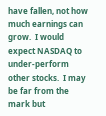have fallen, not how much earnings can grow.  I would expect NASDAQ to under-perform other stocks.  I may be far from the mark but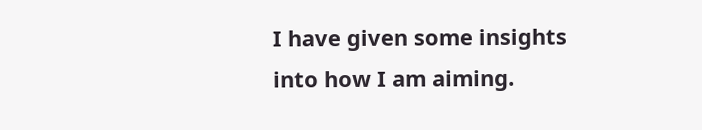I have given some insights into how I am aiming.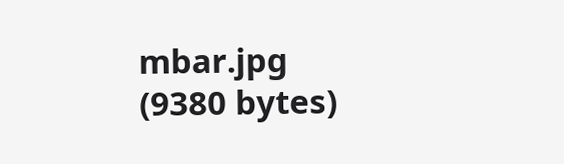mbar.jpg (9380 bytes)